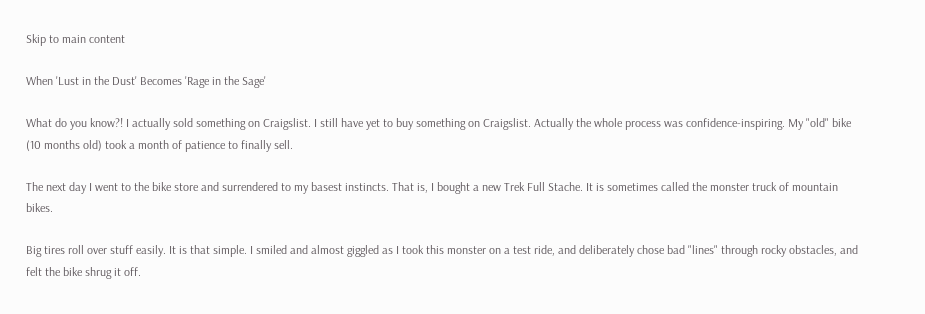Skip to main content

When 'Lust in the Dust' Becomes 'Rage in the Sage'

What do you know?! I actually sold something on Craigslist. I still have yet to buy something on Craigslist. Actually the whole process was confidence-inspiring. My "old" bike (10 months old) took a month of patience to finally sell.

The next day I went to the bike store and surrendered to my basest instincts. That is, I bought a new Trek Full Stache. It is sometimes called the monster truck of mountain bikes.

Big tires roll over stuff easily. It is that simple. I smiled and almost giggled as I took this monster on a test ride, and deliberately chose bad "lines" through rocky obstacles, and felt the bike shrug it off.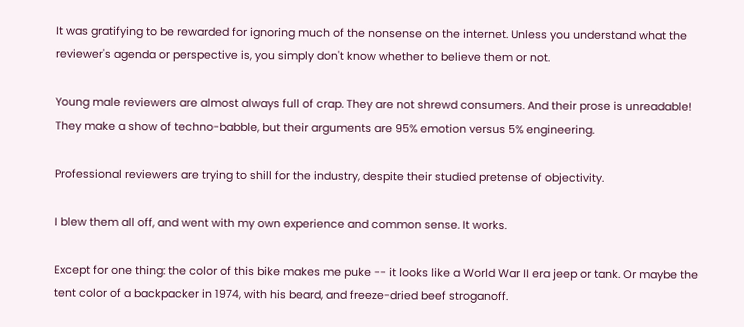It was gratifying to be rewarded for ignoring much of the nonsense on the internet. Unless you understand what the reviewer's agenda or perspective is, you simply don't know whether to believe them or not.

Young male reviewers are almost always full of crap. They are not shrewd consumers. And their prose is unreadable! They make a show of techno-babble, but their arguments are 95% emotion versus 5% engineering.

Professional reviewers are trying to shill for the industry, despite their studied pretense of objectivity.

I blew them all off, and went with my own experience and common sense. It works.

Except for one thing: the color of this bike makes me puke -- it looks like a World War II era jeep or tank. Or maybe the tent color of a backpacker in 1974, with his beard, and freeze-dried beef stroganoff.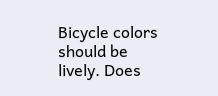Bicycle colors should be lively. Does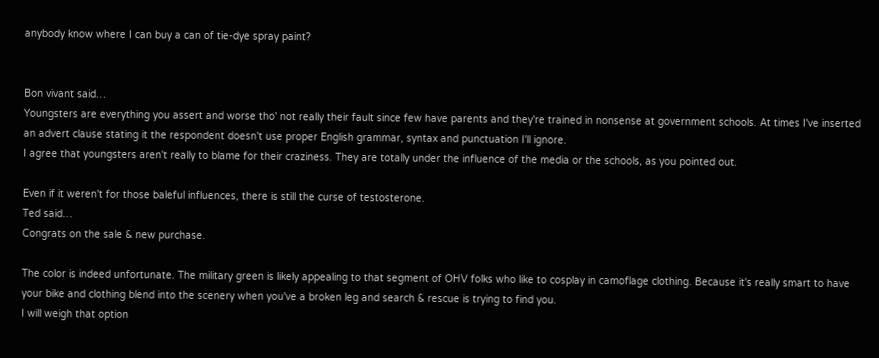anybody know where I can buy a can of tie-dye spray paint?


Bon vivant said…
Youngsters are everything you assert and worse tho' not really their fault since few have parents and they're trained in nonsense at government schools. At times I've inserted an advert clause stating it the respondent doesn't use proper English grammar, syntax and punctuation I'll ignore.
I agree that youngsters aren't really to blame for their craziness. They are totally under the influence of the media or the schools, as you pointed out.

Even if it weren't for those baleful influences, there is still the curse of testosterone.
Ted said…
Congrats on the sale & new purchase.

The color is indeed unfortunate. The military green is likely appealing to that segment of OHV folks who like to cosplay in camoflage clothing. Because it's really smart to have your bike and clothing blend into the scenery when you've a broken leg and search & rescue is trying to find you.
I will weigh that option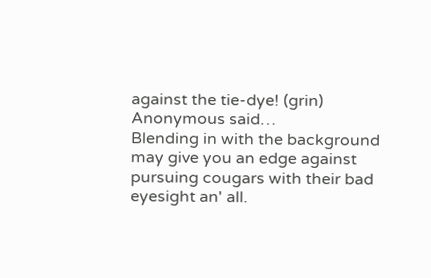against the tie-dye! (grin)
Anonymous said…
Blending in with the background may give you an edge against pursuing cougars with their bad eyesight an' all.